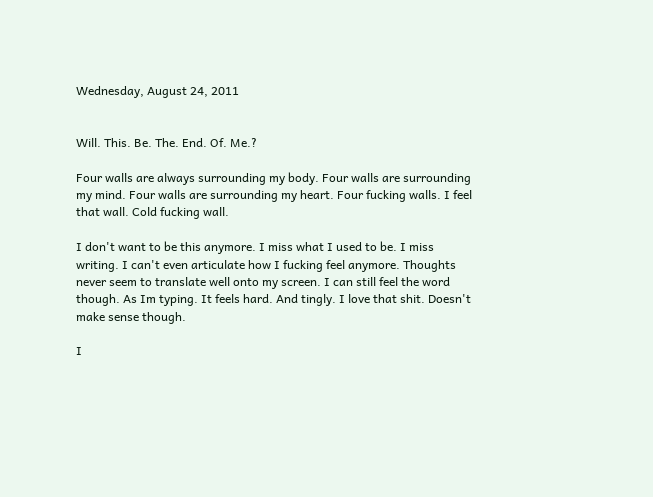Wednesday, August 24, 2011


Will. This. Be. The. End. Of. Me.?

Four walls are always surrounding my body. Four walls are surrounding my mind. Four walls are surrounding my heart. Four fucking walls. I feel that wall. Cold fucking wall.

I don't want to be this anymore. I miss what I used to be. I miss writing. I can't even articulate how I fucking feel anymore. Thoughts never seem to translate well onto my screen. I can still feel the word though. As Im typing. It feels hard. And tingly. I love that shit. Doesn't make sense though.

I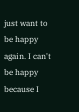just want to be happy again. I can't be happy because I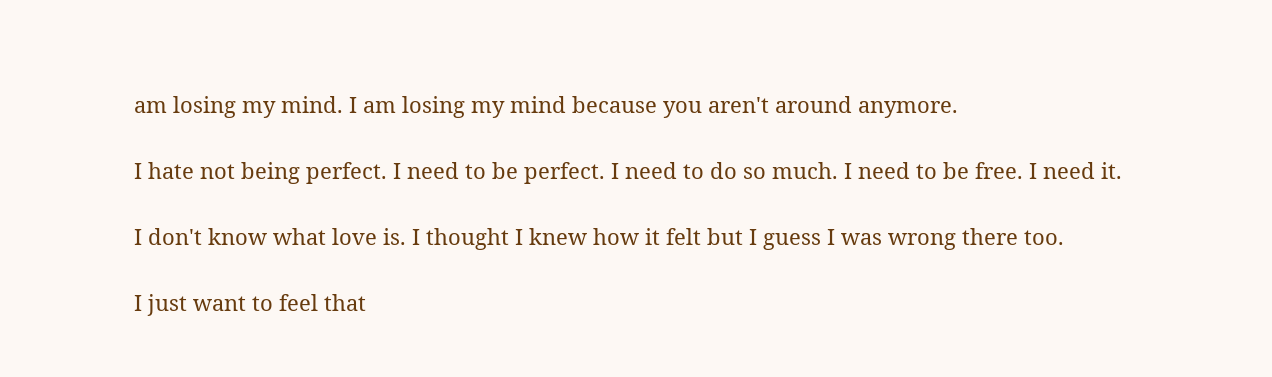am losing my mind. I am losing my mind because you aren't around anymore.

I hate not being perfect. I need to be perfect. I need to do so much. I need to be free. I need it.

I don't know what love is. I thought I knew how it felt but I guess I was wrong there too.

I just want to feel that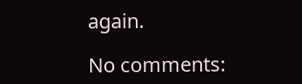again.

No comments: